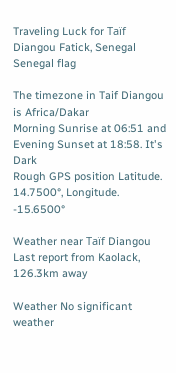Traveling Luck for Taïf Diangou Fatick, Senegal Senegal flag

The timezone in Taif Diangou is Africa/Dakar
Morning Sunrise at 06:51 and Evening Sunset at 18:58. It's Dark
Rough GPS position Latitude. 14.7500°, Longitude. -15.6500°

Weather near Taïf Diangou Last report from Kaolack, 126.3km away

Weather No significant weather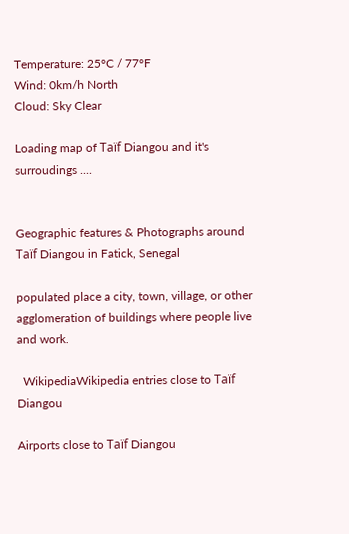Temperature: 25°C / 77°F
Wind: 0km/h North
Cloud: Sky Clear

Loading map of Taïf Diangou and it's surroudings ....


Geographic features & Photographs around Taïf Diangou in Fatick, Senegal

populated place a city, town, village, or other agglomeration of buildings where people live and work.

  WikipediaWikipedia entries close to Taïf Diangou

Airports close to Taïf Diangou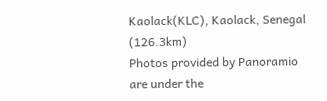Kaolack(KLC), Kaolack, Senegal (126.3km)
Photos provided by Panoramio are under the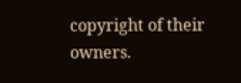copyright of their owners.